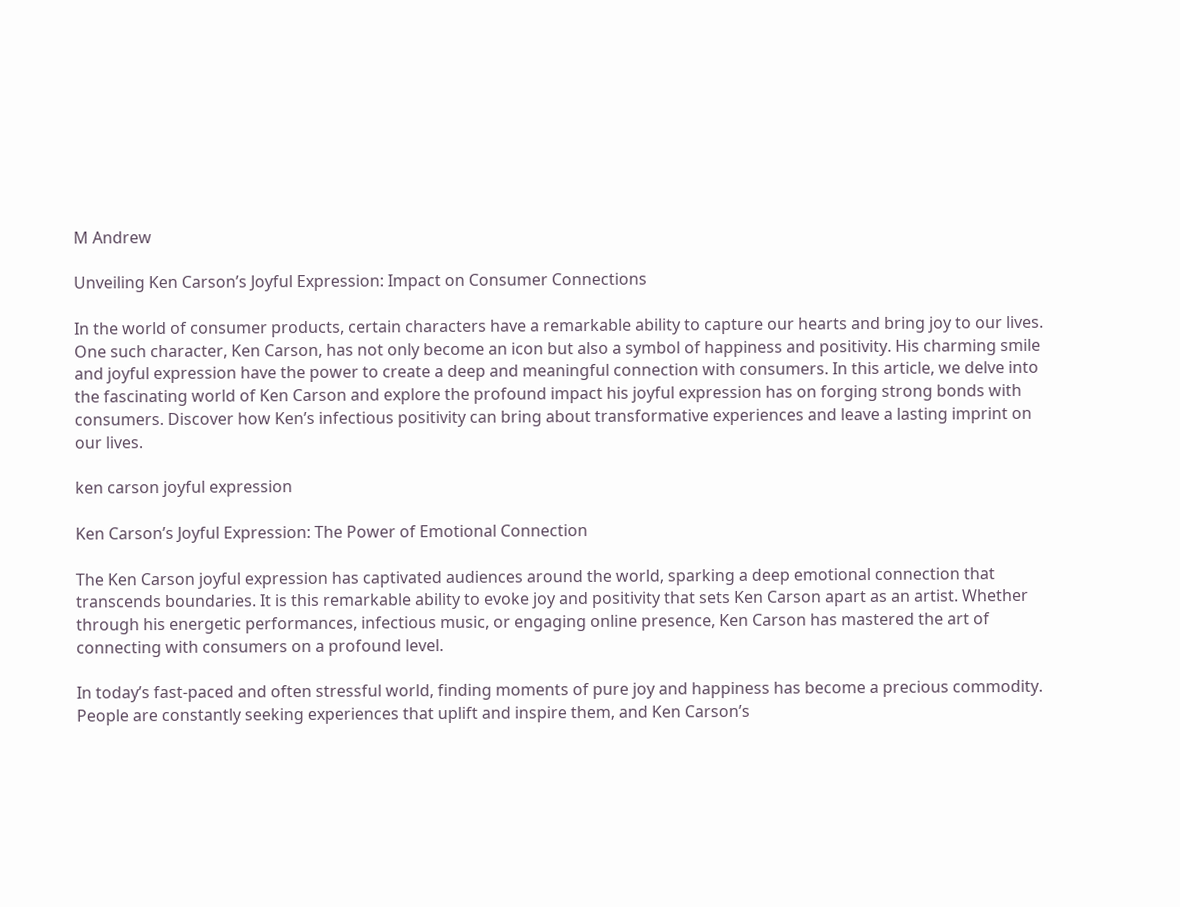M Andrew

Unveiling Ken Carson’s Joyful Expression: Impact on Consumer Connections

In the world of consumer products, certain characters have a remarkable ability to capture our hearts and bring joy to our lives. One such character, Ken Carson, has not only become an icon but also a symbol of happiness and positivity. His charming smile and joyful expression have the power to create a deep and meaningful connection with consumers. In this article, we delve into the fascinating world of Ken Carson and explore the profound impact his joyful expression has on forging strong bonds with consumers. Discover how Ken’s infectious positivity can bring about transformative experiences and leave a lasting imprint on our lives.

ken carson joyful expression

Ken Carson’s Joyful Expression: The Power of Emotional Connection

The Ken Carson joyful expression has captivated audiences around the world, sparking a deep emotional connection that transcends boundaries. It is this remarkable ability to evoke joy and positivity that sets Ken Carson apart as an artist. Whether through his energetic performances, infectious music, or engaging online presence, Ken Carson has mastered the art of connecting with consumers on a profound level.

In today’s fast-paced and often stressful world, finding moments of pure joy and happiness has become a precious commodity. People are constantly seeking experiences that uplift and inspire them, and Ken Carson’s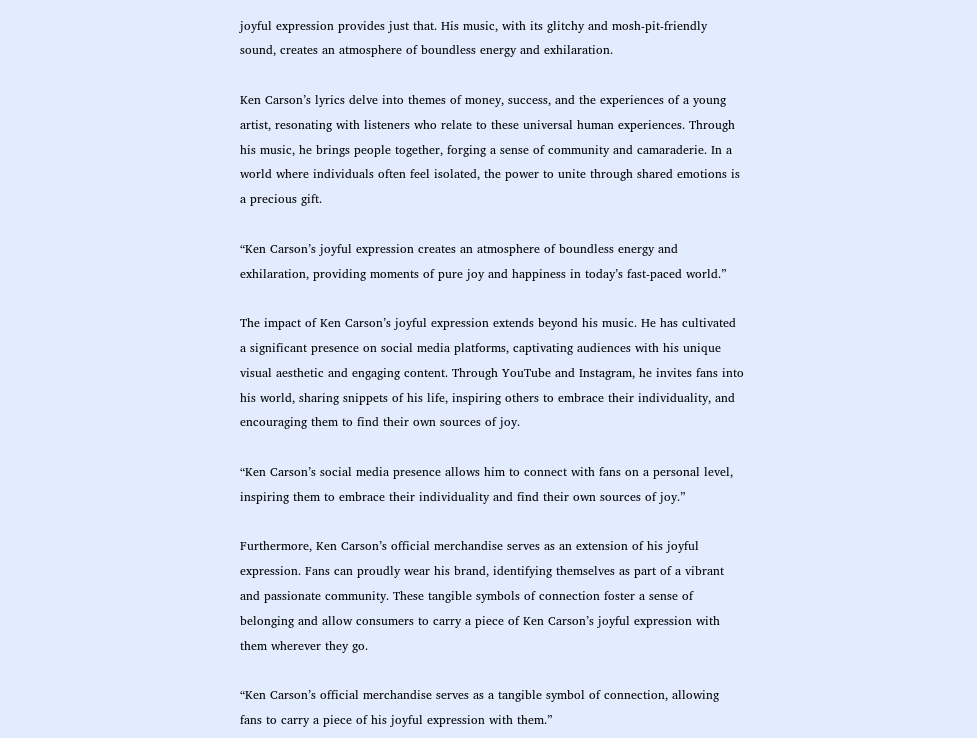joyful expression provides just that. His music, with its glitchy and mosh-pit-friendly sound, creates an atmosphere of boundless energy and exhilaration.

Ken Carson’s lyrics delve into themes of money, success, and the experiences of a young artist, resonating with listeners who relate to these universal human experiences. Through his music, he brings people together, forging a sense of community and camaraderie. In a world where individuals often feel isolated, the power to unite through shared emotions is a precious gift.

“Ken Carson’s joyful expression creates an atmosphere of boundless energy and exhilaration, providing moments of pure joy and happiness in today’s fast-paced world.”

The impact of Ken Carson’s joyful expression extends beyond his music. He has cultivated a significant presence on social media platforms, captivating audiences with his unique visual aesthetic and engaging content. Through YouTube and Instagram, he invites fans into his world, sharing snippets of his life, inspiring others to embrace their individuality, and encouraging them to find their own sources of joy.

“Ken Carson’s social media presence allows him to connect with fans on a personal level, inspiring them to embrace their individuality and find their own sources of joy.”

Furthermore, Ken Carson’s official merchandise serves as an extension of his joyful expression. Fans can proudly wear his brand, identifying themselves as part of a vibrant and passionate community. These tangible symbols of connection foster a sense of belonging and allow consumers to carry a piece of Ken Carson’s joyful expression with them wherever they go.

“Ken Carson’s official merchandise serves as a tangible symbol of connection, allowing fans to carry a piece of his joyful expression with them.”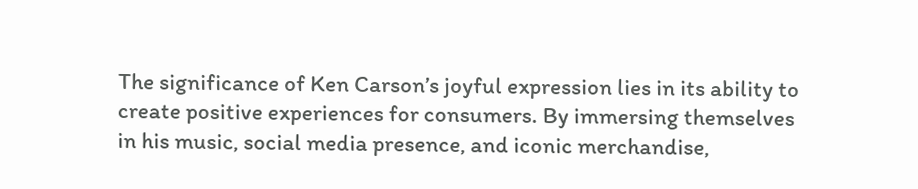The significance of Ken Carson’s joyful expression lies in its ability to create positive experiences for consumers. By immersing themselves in his music, social media presence, and iconic merchandise,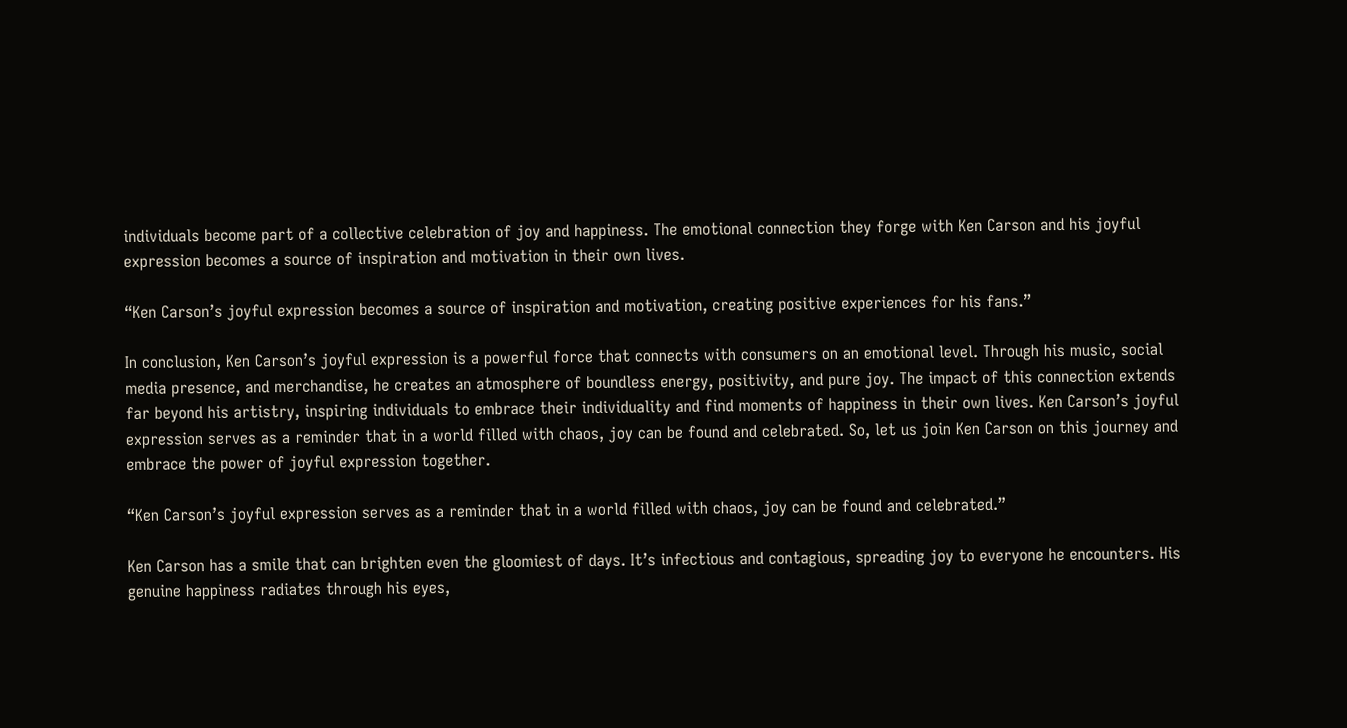individuals become part of a collective celebration of joy and happiness. The emotional connection they forge with Ken Carson and his joyful expression becomes a source of inspiration and motivation in their own lives.

“Ken Carson’s joyful expression becomes a source of inspiration and motivation, creating positive experiences for his fans.”

In conclusion, Ken Carson’s joyful expression is a powerful force that connects with consumers on an emotional level. Through his music, social media presence, and merchandise, he creates an atmosphere of boundless energy, positivity, and pure joy. The impact of this connection extends far beyond his artistry, inspiring individuals to embrace their individuality and find moments of happiness in their own lives. Ken Carson’s joyful expression serves as a reminder that in a world filled with chaos, joy can be found and celebrated. So, let us join Ken Carson on this journey and embrace the power of joyful expression together.

“Ken Carson’s joyful expression serves as a reminder that in a world filled with chaos, joy can be found and celebrated.”

Ken Carson has a smile that can brighten even the gloomiest of days. It’s infectious and contagious, spreading joy to everyone he encounters. His genuine happiness radiates through his eyes,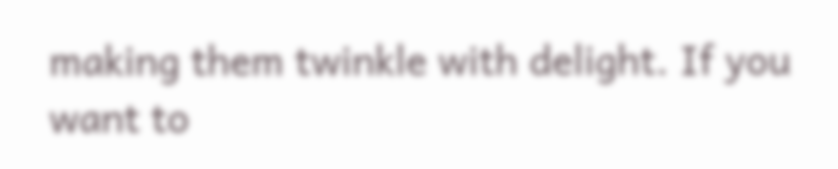making them twinkle with delight. If you want to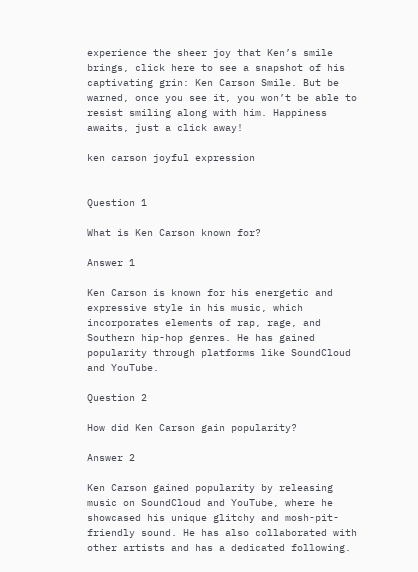experience the sheer joy that Ken’s smile brings, click here to see a snapshot of his captivating grin: Ken Carson Smile. But be warned, once you see it, you won’t be able to resist smiling along with him. Happiness awaits, just a click away!

ken carson joyful expression


Question 1

What is Ken Carson known for?

Answer 1

Ken Carson is known for his energetic and expressive style in his music, which incorporates elements of rap, rage, and Southern hip-hop genres. He has gained popularity through platforms like SoundCloud and YouTube.

Question 2

How did Ken Carson gain popularity?

Answer 2

Ken Carson gained popularity by releasing music on SoundCloud and YouTube, where he showcased his unique glitchy and mosh-pit-friendly sound. He has also collaborated with other artists and has a dedicated following.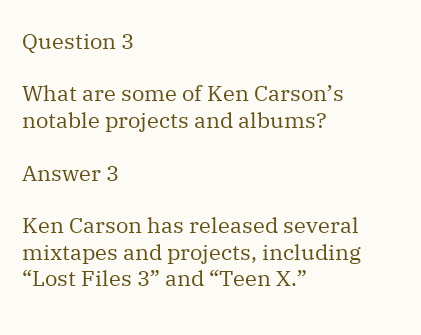Question 3

What are some of Ken Carson’s notable projects and albums?

Answer 3

Ken Carson has released several mixtapes and projects, including “Lost Files 3” and “Teen X.”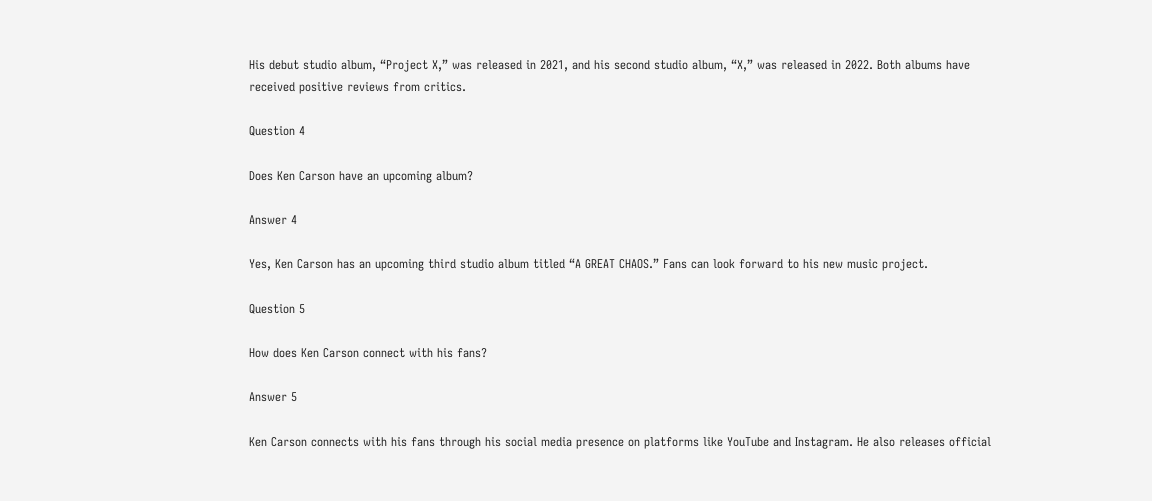His debut studio album, “Project X,” was released in 2021, and his second studio album, “X,” was released in 2022. Both albums have received positive reviews from critics.

Question 4

Does Ken Carson have an upcoming album?

Answer 4

Yes, Ken Carson has an upcoming third studio album titled “A GREAT CHAOS.” Fans can look forward to his new music project.

Question 5

How does Ken Carson connect with his fans?

Answer 5

Ken Carson connects with his fans through his social media presence on platforms like YouTube and Instagram. He also releases official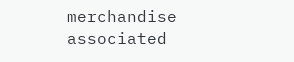merchandise associated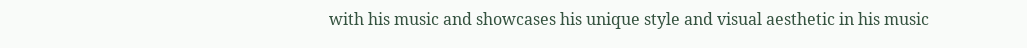with his music and showcases his unique style and visual aesthetic in his music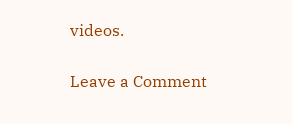videos.

Leave a Comment